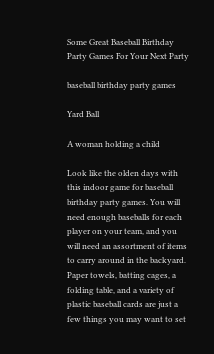Some Great Baseball Birthday Party Games For Your Next Party

baseball birthday party games

Yard Ball

A woman holding a child

Look like the olden days with this indoor game for baseball birthday party games. You will need enough baseballs for each player on your team, and you will need an assortment of items to carry around in the backyard. Paper towels, batting cages, a folding table, and a variety of plastic baseball cards are just a few things you may want to set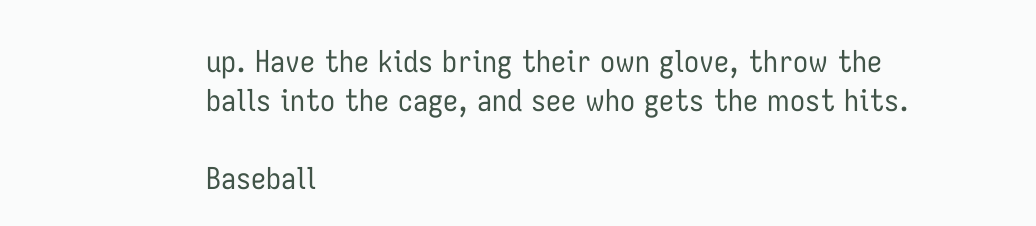up. Have the kids bring their own glove, throw the balls into the cage, and see who gets the most hits.

Baseball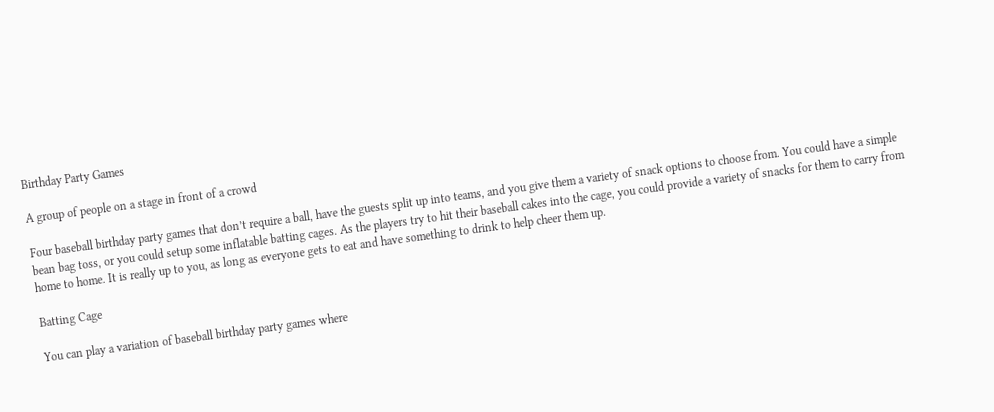Birthday Party Games

A group of people on a stage in front of a crowd

Four baseball birthday party games that don’t require a ball, have the guests split up into teams, and you give them a variety of snack options to choose from. You could have a simple bean bag toss, or you could setup some inflatable batting cages. As the players try to hit their baseball cakes into the cage, you could provide a variety of snacks for them to carry from home to home. It is really up to you, as long as everyone gets to eat and have something to drink to help cheer them up.

Batting Cage

You can play a variation of baseball birthday party games where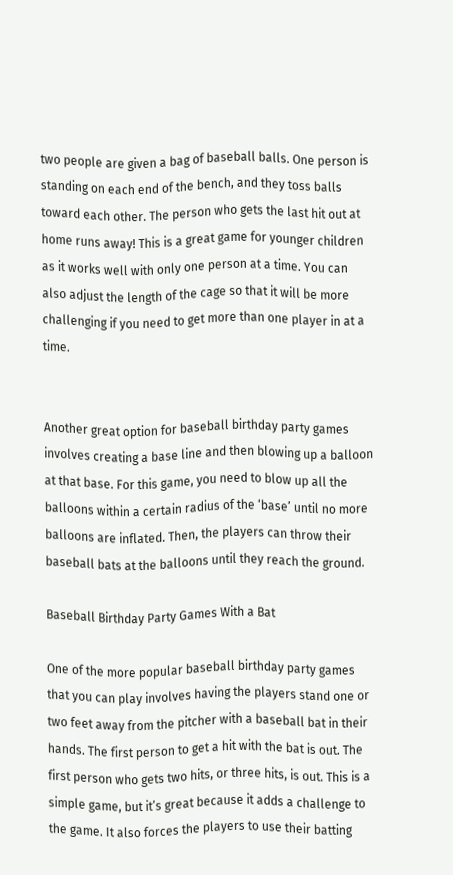two people are given a bag of baseball balls. One person is standing on each end of the bench, and they toss balls toward each other. The person who gets the last hit out at home runs away! This is a great game for younger children as it works well with only one person at a time. You can also adjust the length of the cage so that it will be more challenging if you need to get more than one player in at a time.


Another great option for baseball birthday party games involves creating a base line and then blowing up a balloon at that base. For this game, you need to blow up all the balloons within a certain radius of the ‘base’ until no more balloons are inflated. Then, the players can throw their baseball bats at the balloons until they reach the ground.

Baseball Birthday Party Games With a Bat

One of the more popular baseball birthday party games that you can play involves having the players stand one or two feet away from the pitcher with a baseball bat in their hands. The first person to get a hit with the bat is out. The first person who gets two hits, or three hits, is out. This is a simple game, but it’s great because it adds a challenge to the game. It also forces the players to use their batting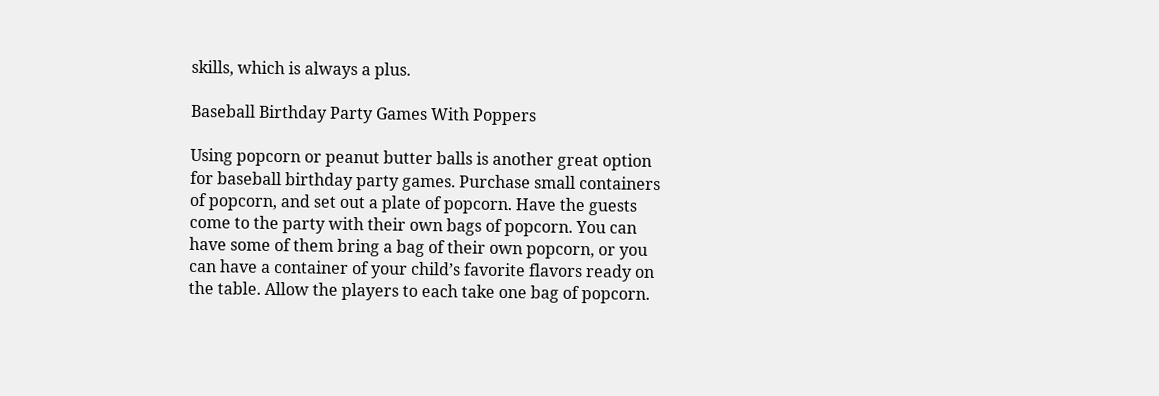skills, which is always a plus.

Baseball Birthday Party Games With Poppers

Using popcorn or peanut butter balls is another great option for baseball birthday party games. Purchase small containers of popcorn, and set out a plate of popcorn. Have the guests come to the party with their own bags of popcorn. You can have some of them bring a bag of their own popcorn, or you can have a container of your child’s favorite flavors ready on the table. Allow the players to each take one bag of popcorn.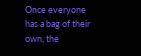Once everyone has a bag of their own, the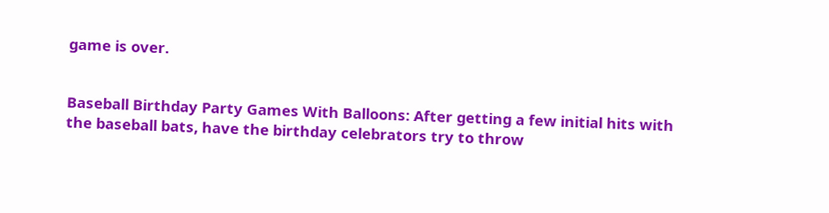game is over.


Baseball Birthday Party Games With Balloons: After getting a few initial hits with the baseball bats, have the birthday celebrators try to throw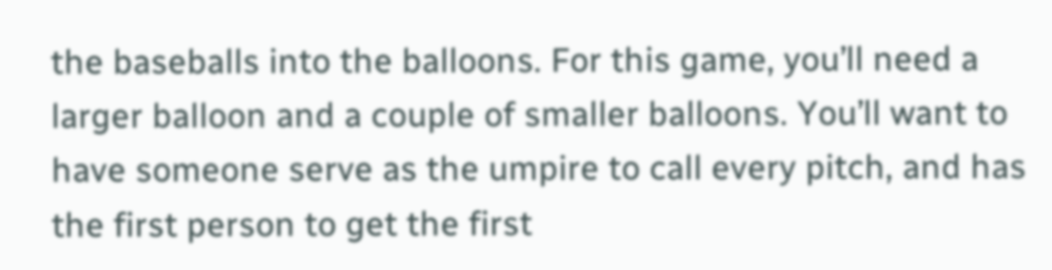the baseballs into the balloons. For this game, you’ll need a larger balloon and a couple of smaller balloons. You’ll want to have someone serve as the umpire to call every pitch, and has the first person to get the first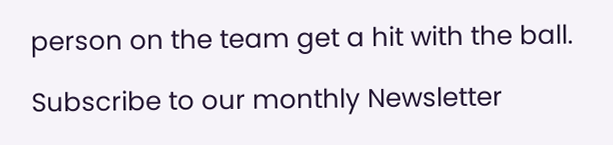person on the team get a hit with the ball.

Subscribe to our monthly Newsletter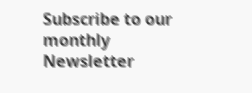Subscribe to our monthly Newsletter